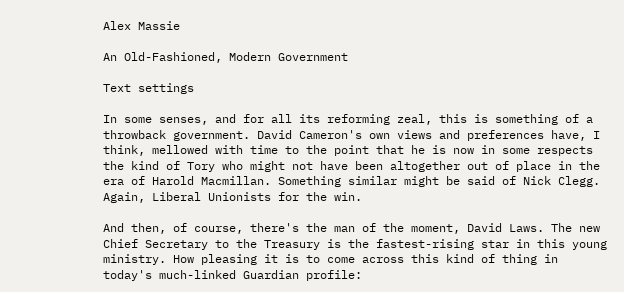Alex Massie

An Old-Fashioned, Modern Government

Text settings

In some senses, and for all its reforming zeal, this is something of a throwback government. David Cameron's own views and preferences have, I think, mellowed with time to the point that he is now in some respects the kind of Tory who might not have been altogether out of place in the era of Harold Macmillan. Something similar might be said of Nick Clegg. Again, Liberal Unionists for the win.

And then, of course, there's the man of the moment, David Laws. The new Chief Secretary to the Treasury is the fastest-rising star in this young ministry. How pleasing it is to come across this kind of thing in today's much-linked Guardian profile: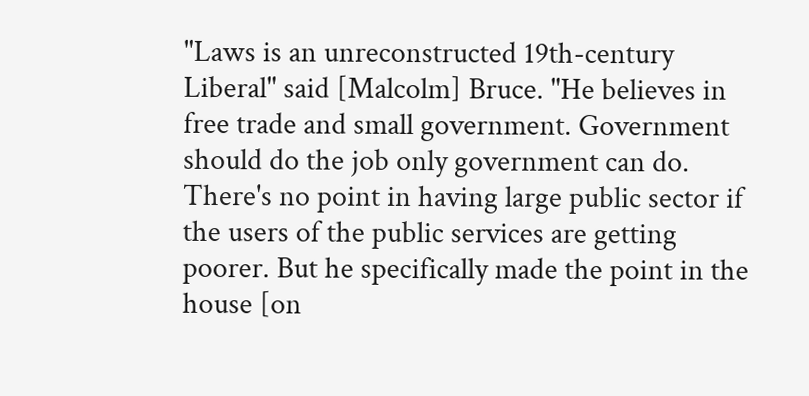"Laws is an unreconstructed 19th-century Liberal" said [Malcolm] Bruce. "He believes in free trade and small government. Government should do the job only government can do. There's no point in having large public sector if the users of the public services are getting poorer. But he specifically made the point in the house [on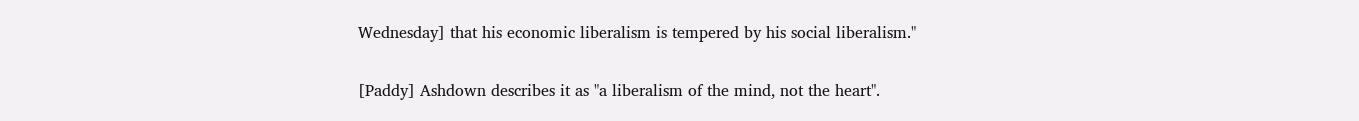Wednesday] that his economic liberalism is tempered by his social liberalism."

[Paddy] Ashdown describes it as "a liberalism of the mind, not the heart".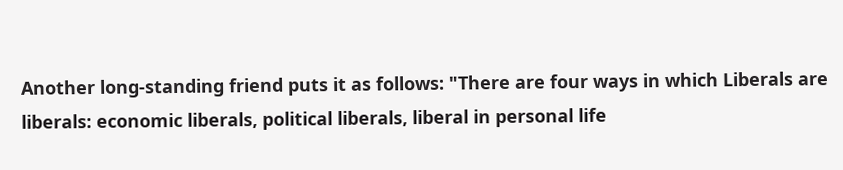Another long-standing friend puts it as follows: "There are four ways in which Liberals are liberals: economic liberals, political liberals, liberal in personal life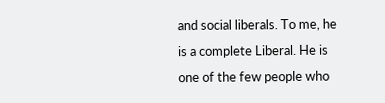and social liberals. To me, he is a complete Liberal. He is one of the few people who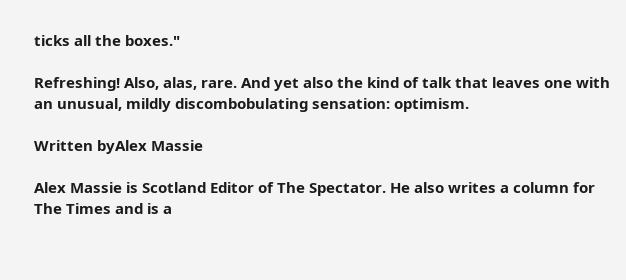ticks all the boxes."

Refreshing! Also, alas, rare. And yet also the kind of talk that leaves one with an unusual, mildly discombobulating sensation: optimism.

Written byAlex Massie

Alex Massie is Scotland Editor of The Spectator. He also writes a column for The Times and is a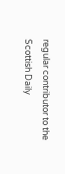regular contributor to the Scottish Daily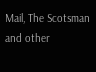Mail, The Scotsman and other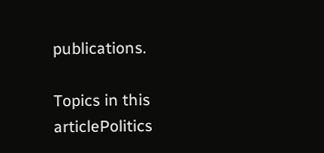publications.

Topics in this articlePolitics